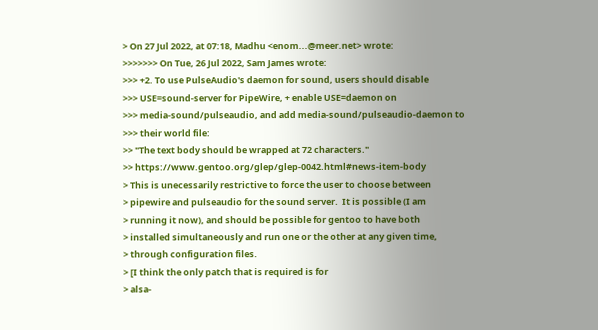> On 27 Jul 2022, at 07:18, Madhu <enom...@meer.net> wrote:
>>>>>>> On Tue, 26 Jul 2022, Sam James wrote:
>>> +2. To use PulseAudio's daemon for sound, users should disable
>>> USE=sound-server for PipeWire, + enable USE=daemon on
>>> media-sound/pulseaudio, and add media-sound/pulseaudio-daemon to
>>> their world file:
>> "The text body should be wrapped at 72 characters."
>> https://www.gentoo.org/glep/glep-0042.html#news-item-body
> This is unecessarily restrictive to force the user to choose between
> pipewire and pulseaudio for the sound server.  It is possible (I am
> running it now), and should be possible for gentoo to have both
> installed simultaneously and run one or the other at any given time,
> through configuration files.
> [I think the only patch that is required is for
> alsa-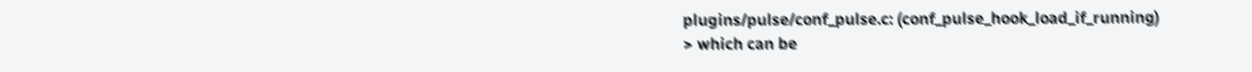plugins/pulse/conf_pulse.c: (conf_pulse_hook_load_if_running)
> which can be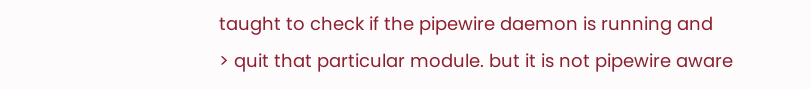taught to check if the pipewire daemon is running and
> quit that particular module. but it is not pipewire aware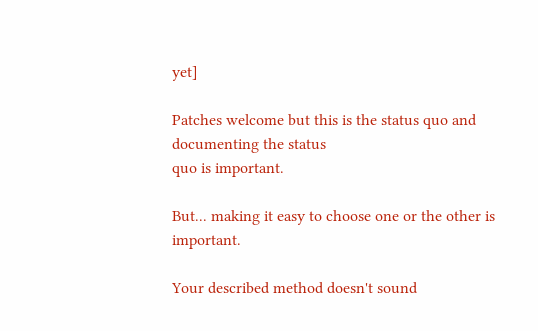yet]

Patches welcome but this is the status quo and documenting the status
quo is important.

But... making it easy to choose one or the other is important.

Your described method doesn't sound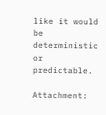like it would be deterministic
or predictable.

Attachment: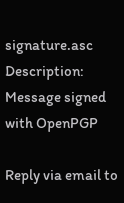signature.asc
Description: Message signed with OpenPGP

Reply via email to